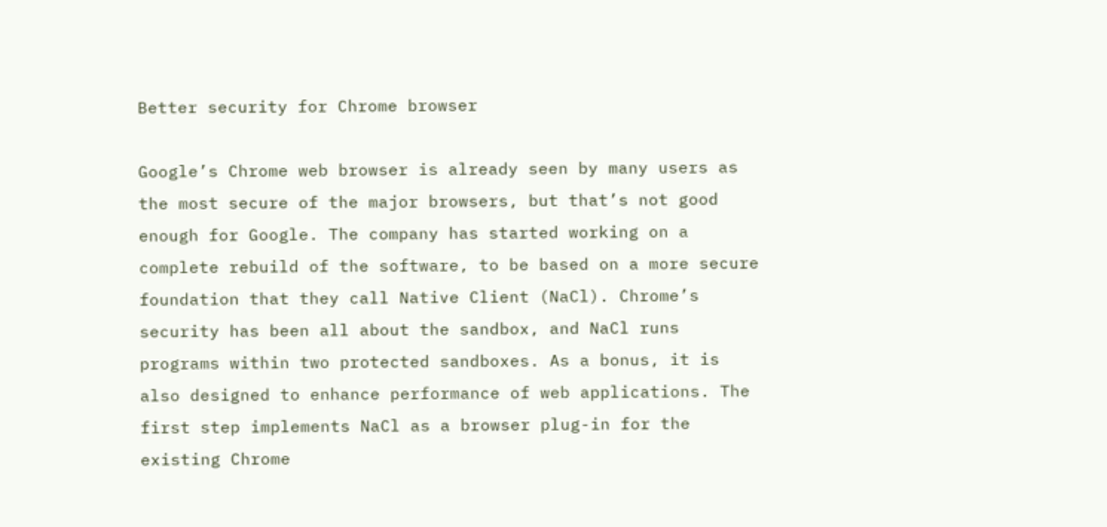Better security for Chrome browser

Google’s Chrome web browser is already seen by many users as the most secure of the major browsers, but that’s not good enough for Google. The company has started working on a complete rebuild of the software, to be based on a more secure foundation that they call Native Client (NaCl). Chrome’s security has been all about the sandbox, and NaCl runs programs within two protected sandboxes. As a bonus, it is also designed to enhance performance of web applications. The first step implements NaCl as a browser plug-in for the existing Chrome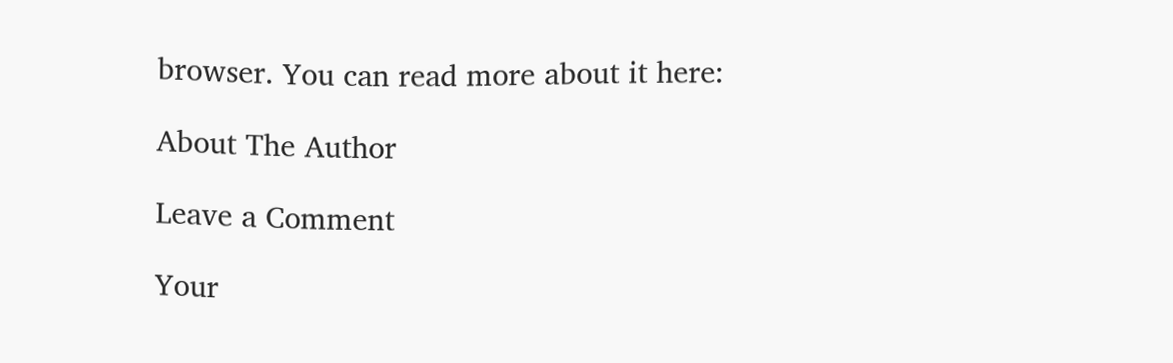browser. You can read more about it here:

About The Author

Leave a Comment

Your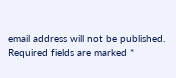email address will not be published. Required fields are marked *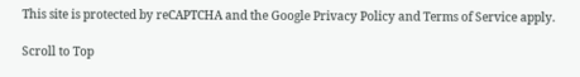This site is protected by reCAPTCHA and the Google Privacy Policy and Terms of Service apply.

Scroll to Top